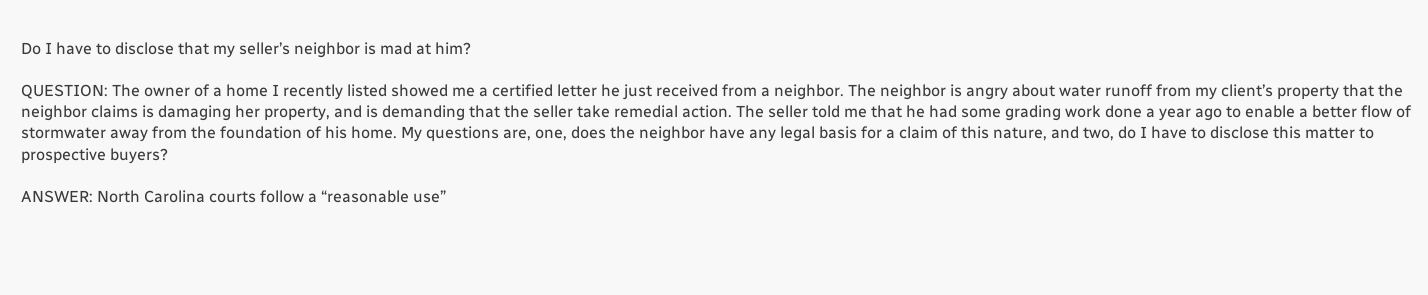Do I have to disclose that my seller’s neighbor is mad at him?

QUESTION: The owner of a home I recently listed showed me a certified letter he just received from a neighbor. The neighbor is angry about water runoff from my client’s property that the neighbor claims is damaging her property, and is demanding that the seller take remedial action. The seller told me that he had some grading work done a year ago to enable a better flow of stormwater away from the foundation of his home. My questions are, one, does the neighbor have any legal basis for a claim of this nature, and two, do I have to disclose this matter to prospective buyers?

ANSWER: North Carolina courts follow a “reasonable use”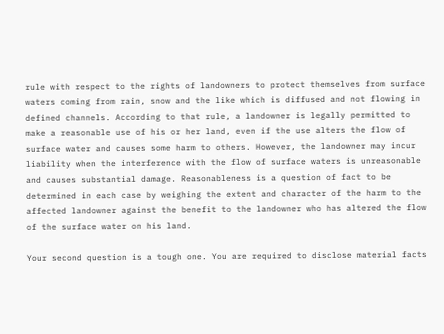rule with respect to the rights of landowners to protect themselves from surface waters coming from rain, snow and the like which is diffused and not flowing in defined channels. According to that rule, a landowner is legally permitted to make a reasonable use of his or her land, even if the use alters the flow of surface water and causes some harm to others. However, the landowner may incur liability when the interference with the flow of surface waters is unreasonable and causes substantial damage. Reasonableness is a question of fact to be determined in each case by weighing the extent and character of the harm to the affected landowner against the benefit to the landowner who has altered the flow of the surface water on his land.

Your second question is a tough one. You are required to disclose material facts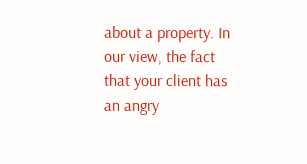about a property. In our view, the fact that your client has an angry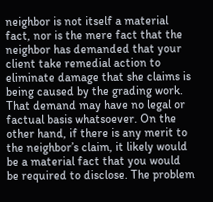neighbor is not itself a material fact, nor is the mere fact that the neighbor has demanded that your client take remedial action to eliminate damage that she claims is being caused by the grading work. That demand may have no legal or factual basis whatsoever. On the other hand, if there is any merit to the neighbor’s claim, it likely would be a material fact that you would be required to disclose. The problem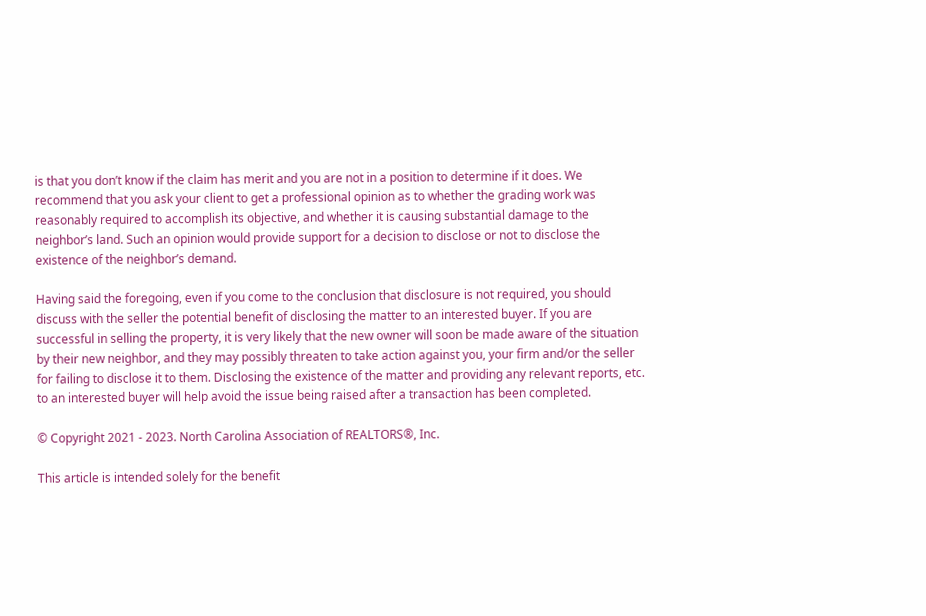is that you don’t know if the claim has merit and you are not in a position to determine if it does. We recommend that you ask your client to get a professional opinion as to whether the grading work was reasonably required to accomplish its objective, and whether it is causing substantial damage to the neighbor’s land. Such an opinion would provide support for a decision to disclose or not to disclose the existence of the neighbor’s demand.

Having said the foregoing, even if you come to the conclusion that disclosure is not required, you should discuss with the seller the potential benefit of disclosing the matter to an interested buyer. If you are successful in selling the property, it is very likely that the new owner will soon be made aware of the situation by their new neighbor, and they may possibly threaten to take action against you, your firm and/or the seller for failing to disclose it to them. Disclosing the existence of the matter and providing any relevant reports, etc. to an interested buyer will help avoid the issue being raised after a transaction has been completed.

© Copyright 2021 - 2023. North Carolina Association of REALTORS®, Inc.

This article is intended solely for the benefit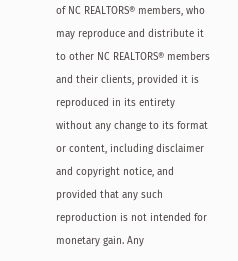of NC REALTORS® members, who may reproduce and distribute it to other NC REALTORS® members and their clients, provided it is reproduced in its entirety without any change to its format or content, including disclaimer and copyright notice, and provided that any such reproduction is not intended for monetary gain. Any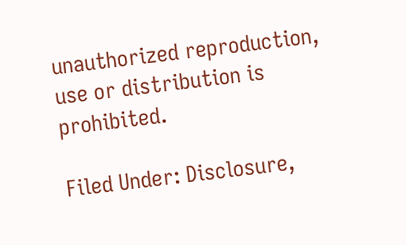unauthorized reproduction, use or distribution is prohibited.

Filed Under: Disclosure,